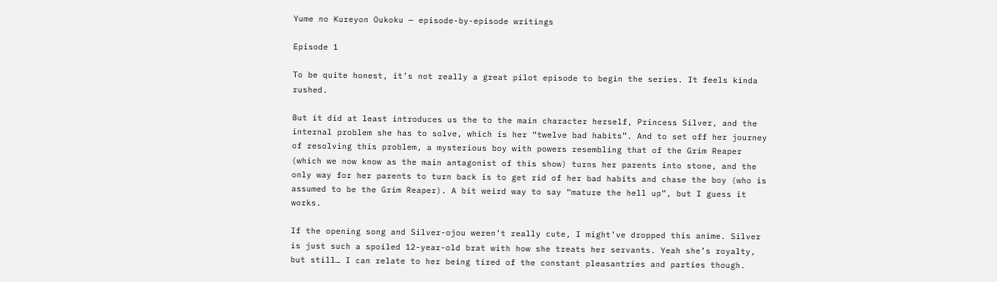Yume no Kureyon Oukoku — episode-by-episode writings

Episode 1

To be quite honest, it’s not really a great pilot episode to begin the series. It feels kinda rushed.

But it did at least introduces us the to the main character herself, Princess Silver, and the internal problem she has to solve, which is her “twelve bad habits”. And to set off her journey of resolving this problem, a mysterious boy with powers resembling that of the Grim Reaper (which we now know as the main antagonist of this show) turns her parents into stone, and the only way for her parents to turn back is to get rid of her bad habits and chase the boy (who is assumed to be the Grim Reaper). A bit weird way to say “mature the hell up”, but I guess it works.

If the opening song and Silver-ojou weren’t really cute, I might’ve dropped this anime. Silver is just such a spoiled 12-year-old brat with how she treats her servants. Yeah she’s royalty, but still… I can relate to her being tired of the constant pleasantries and parties though.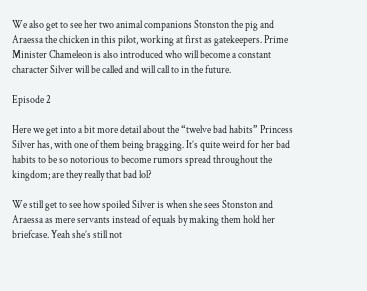We also get to see her two animal companions Stonston the pig and Araessa the chicken in this pilot, working at first as gatekeepers. Prime Minister Chameleon is also introduced who will become a constant character Silver will be called and will call to in the future.

Episode 2

Here we get into a bit more detail about the “twelve bad habits” Princess Silver has, with one of them being bragging. It’s quite weird for her bad habits to be so notorious to become rumors spread throughout the kingdom; are they really that bad lol?

We still get to see how spoiled Silver is when she sees Stonston and Araessa as mere servants instead of equals by making them hold her briefcase. Yeah she’s still not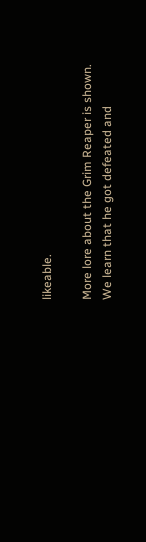likeable.

More lore about the Grim Reaper is shown. We learn that he got defeated and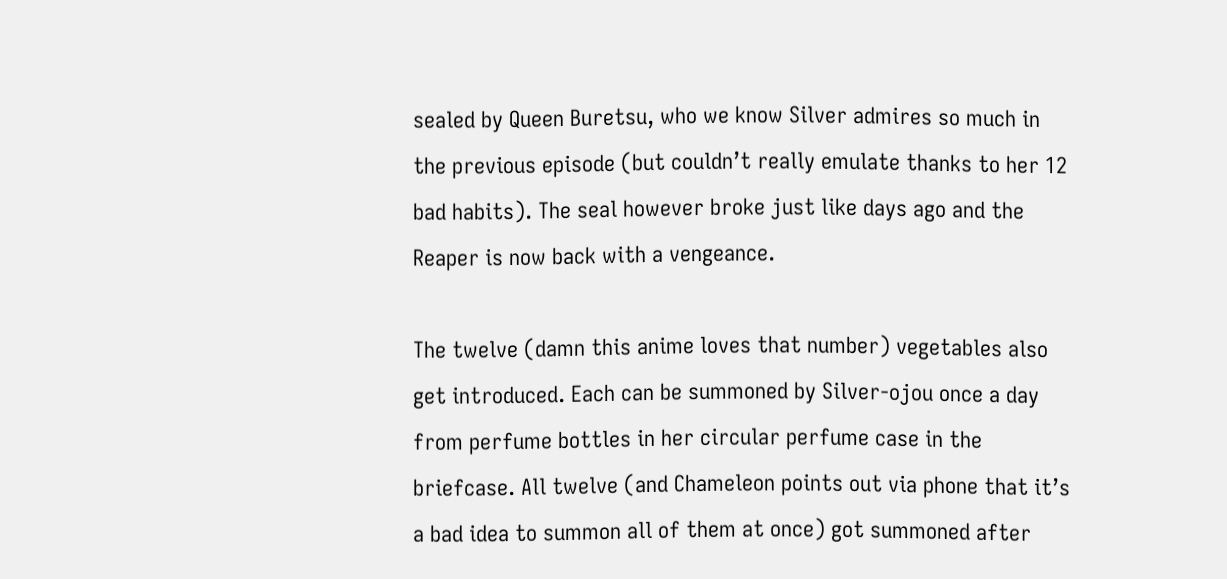sealed by Queen Buretsu, who we know Silver admires so much in the previous episode (but couldn’t really emulate thanks to her 12 bad habits). The seal however broke just like days ago and the Reaper is now back with a vengeance.

The twelve (damn this anime loves that number) vegetables also get introduced. Each can be summoned by Silver-ojou once a day from perfume bottles in her circular perfume case in the briefcase. All twelve (and Chameleon points out via phone that it’s a bad idea to summon all of them at once) got summoned after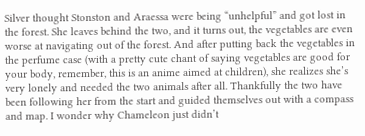Silver thought Stonston and Araessa were being “unhelpful” and got lost in the forest. She leaves behind the two, and it turns out, the vegetables are even worse at navigating out of the forest. And after putting back the vegetables in the perfume case (with a pretty cute chant of saying vegetables are good for your body, remember, this is an anime aimed at children), she realizes she’s very lonely and needed the two animals after all. Thankfully the two have been following her from the start and guided themselves out with a compass and map. I wonder why Chameleon just didn’t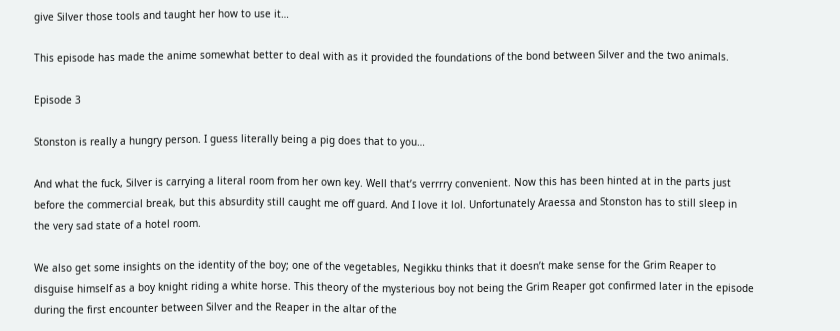give Silver those tools and taught her how to use it…

This episode has made the anime somewhat better to deal with as it provided the foundations of the bond between Silver and the two animals.

Episode 3

Stonston is really a hungry person. I guess literally being a pig does that to you…

And what the fuck, Silver is carrying a literal room from her own key. Well that’s verrrry convenient. Now this has been hinted at in the parts just before the commercial break, but this absurdity still caught me off guard. And I love it lol. Unfortunately Araessa and Stonston has to still sleep in the very sad state of a hotel room.

We also get some insights on the identity of the boy; one of the vegetables, Negikku thinks that it doesn’t make sense for the Grim Reaper to disguise himself as a boy knight riding a white horse. This theory of the mysterious boy not being the Grim Reaper got confirmed later in the episode during the first encounter between Silver and the Reaper in the altar of the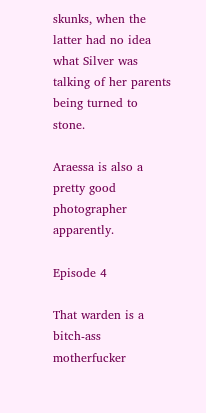skunks, when the latter had no idea what Silver was talking of her parents being turned to stone.

Araessa is also a pretty good photographer apparently.

Episode 4

That warden is a bitch-ass motherfucker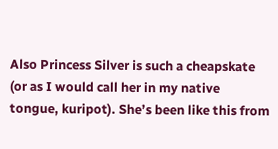Also Princess Silver is such a cheapskate (or as I would call her in my native tongue, kuripot). She’s been like this from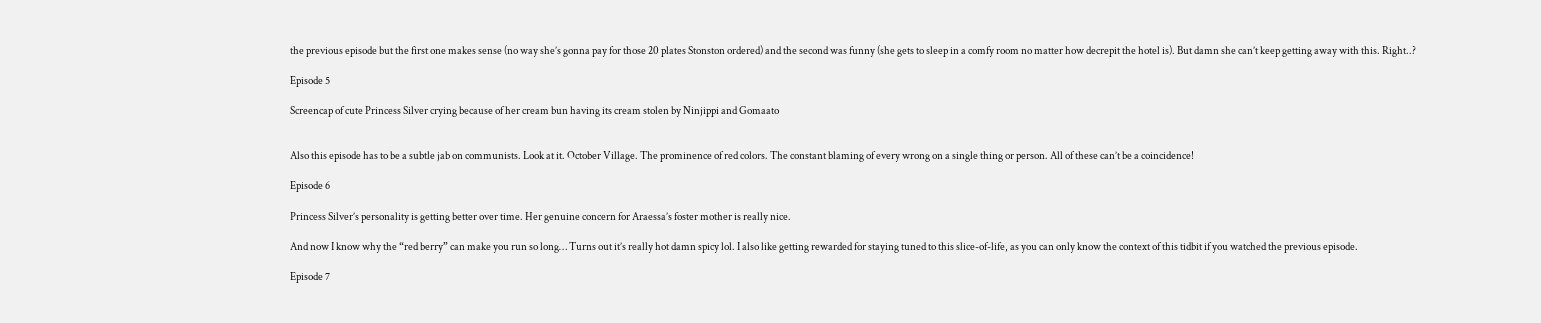the previous episode but the first one makes sense (no way she’s gonna pay for those 20 plates Stonston ordered) and the second was funny (she gets to sleep in a comfy room no matter how decrepit the hotel is). But damn she can’t keep getting away with this. Right..?

Episode 5

Screencap of cute Princess Silver crying because of her cream bun having its cream stolen by Ninjippi and Gomaato


Also this episode has to be a subtle jab on communists. Look at it. October Village. The prominence of red colors. The constant blaming of every wrong on a single thing or person. All of these can’t be a coincidence!

Episode 6

Princess Silver’s personality is getting better over time. Her genuine concern for Araessa’s foster mother is really nice.

And now I know why the “red berry” can make you run so long… Turns out it’s really hot damn spicy lol. I also like getting rewarded for staying tuned to this slice-of-life, as you can only know the context of this tidbit if you watched the previous episode.

Episode 7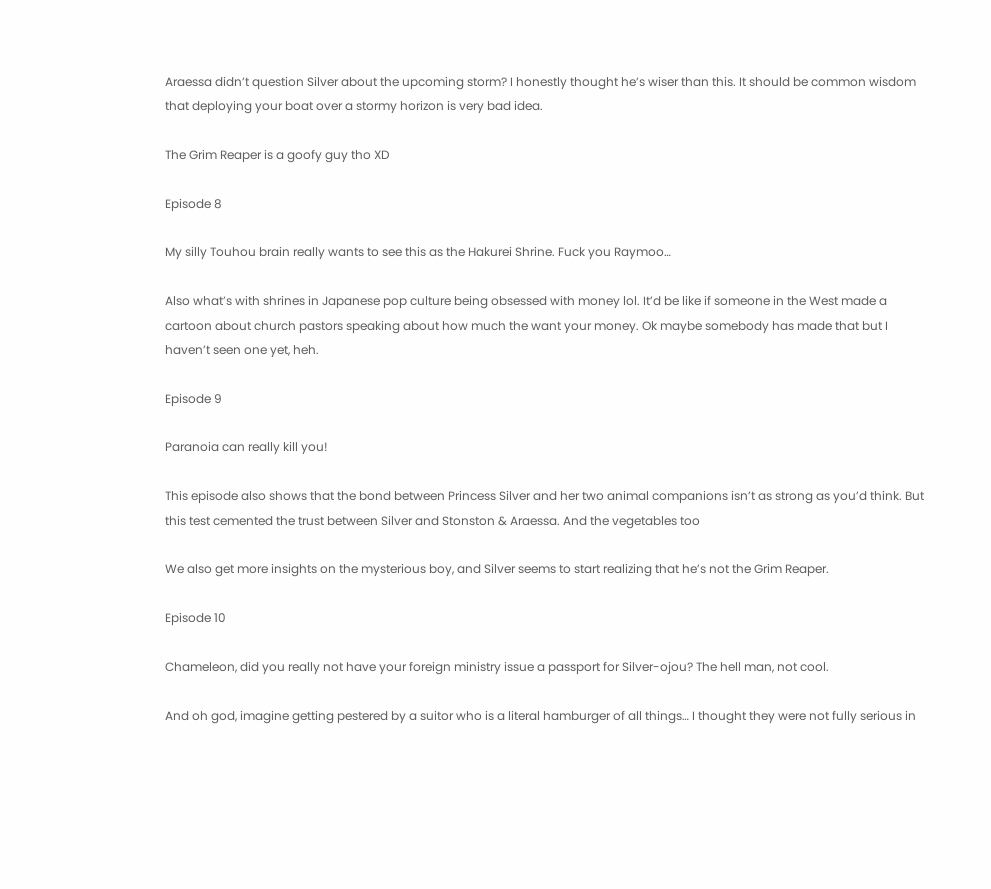Araessa didn’t question Silver about the upcoming storm? I honestly thought he’s wiser than this. It should be common wisdom that deploying your boat over a stormy horizon is very bad idea.

The Grim Reaper is a goofy guy tho XD

Episode 8

My silly Touhou brain really wants to see this as the Hakurei Shrine. Fuck you Raymoo…

Also what’s with shrines in Japanese pop culture being obsessed with money lol. It’d be like if someone in the West made a cartoon about church pastors speaking about how much the want your money. Ok maybe somebody has made that but I haven’t seen one yet, heh.

Episode 9

Paranoia can really kill you!

This episode also shows that the bond between Princess Silver and her two animal companions isn’t as strong as you’d think. But this test cemented the trust between Silver and Stonston & Araessa. And the vegetables too

We also get more insights on the mysterious boy, and Silver seems to start realizing that he’s not the Grim Reaper.

Episode 10

Chameleon, did you really not have your foreign ministry issue a passport for Silver-ojou? The hell man, not cool.

And oh god, imagine getting pestered by a suitor who is a literal hamburger of all things… I thought they were not fully serious in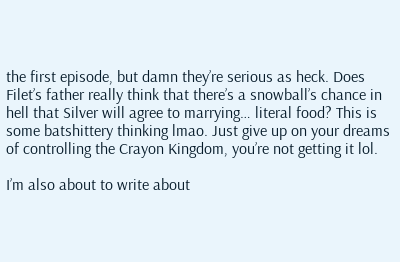the first episode, but damn they’re serious as heck. Does Filet’s father really think that there’s a snowball’s chance in hell that Silver will agree to marrying… literal food? This is some batshittery thinking lmao. Just give up on your dreams of controlling the Crayon Kingdom, you’re not getting it lol.

I’m also about to write about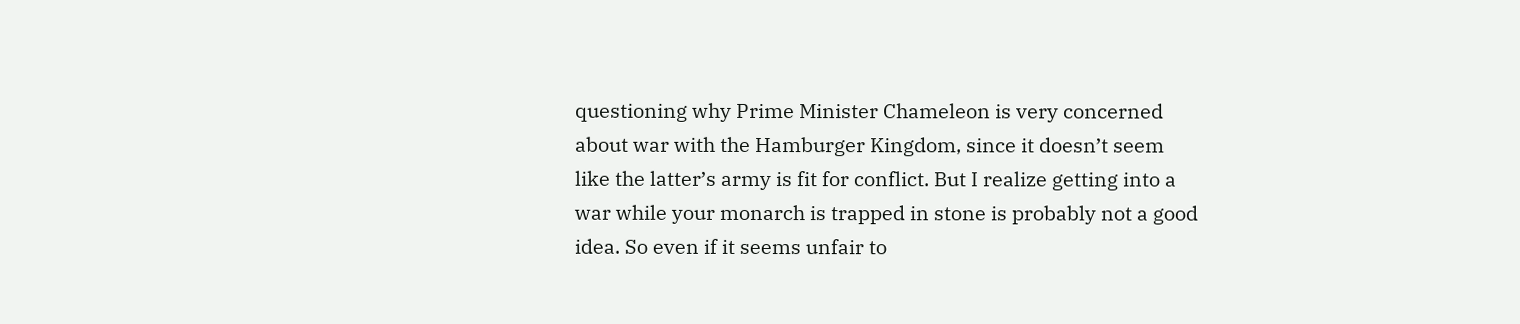questioning why Prime Minister Chameleon is very concerned about war with the Hamburger Kingdom, since it doesn’t seem like the latter’s army is fit for conflict. But I realize getting into a war while your monarch is trapped in stone is probably not a good idea. So even if it seems unfair to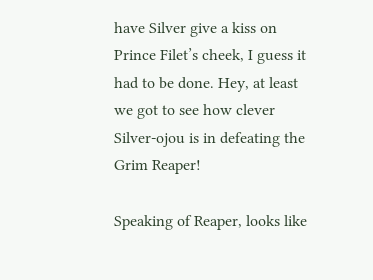have Silver give a kiss on Prince Filet’s cheek, I guess it had to be done. Hey, at least we got to see how clever Silver-ojou is in defeating the Grim Reaper!

Speaking of Reaper, looks like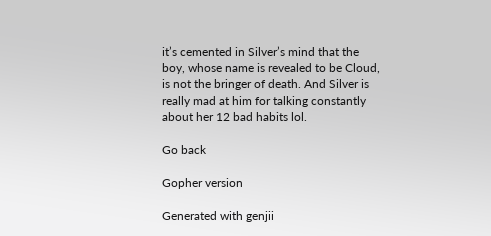it’s cemented in Silver’s mind that the boy, whose name is revealed to be Cloud, is not the bringer of death. And Silver is really mad at him for talking constantly about her 12 bad habits lol.

Go back

Gopher version

Generated with genjii